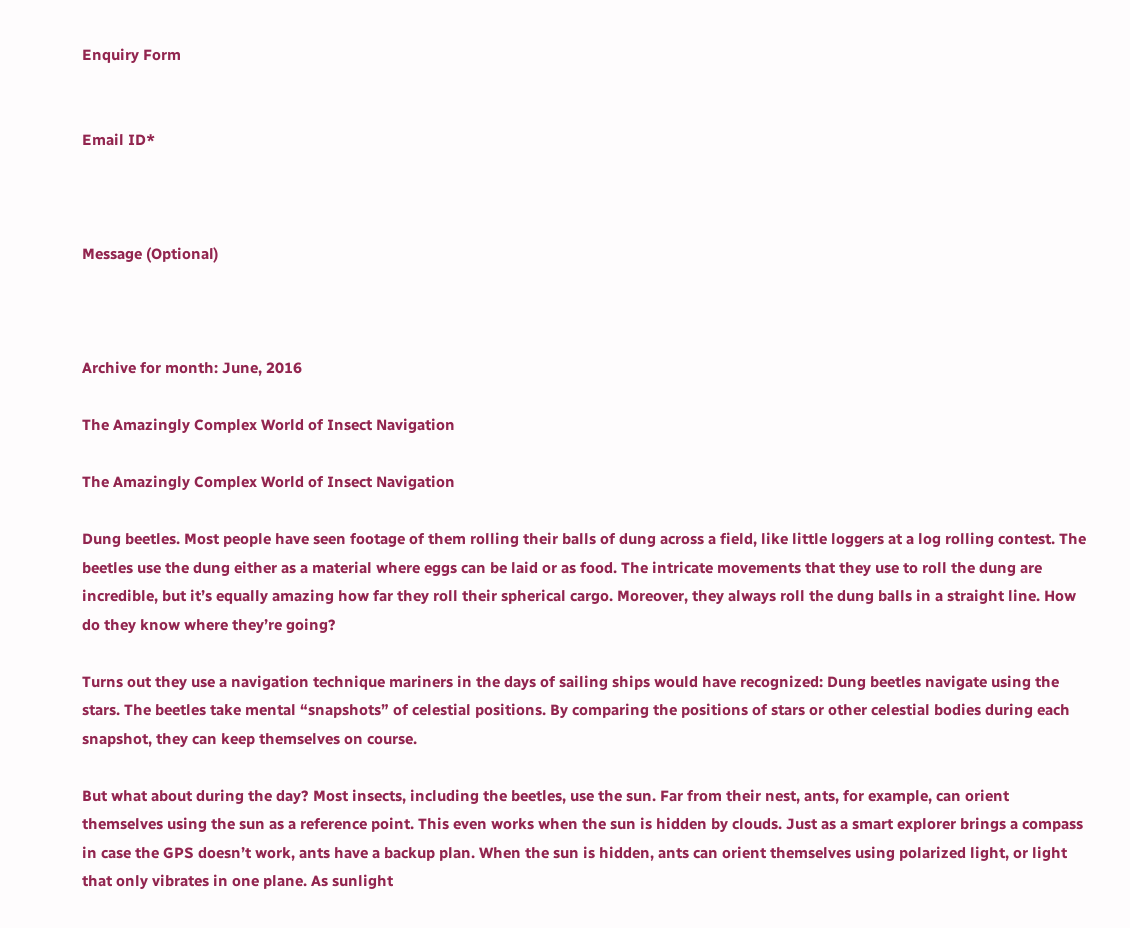Enquiry Form


Email ID*



Message (Optional)



Archive for month: June, 2016

The Amazingly Complex World of Insect Navigation

The Amazingly Complex World of Insect Navigation

Dung beetles. Most people have seen footage of them rolling their balls of dung across a field, like little loggers at a log rolling contest. The beetles use the dung either as a material where eggs can be laid or as food. The intricate movements that they use to roll the dung are incredible, but it’s equally amazing how far they roll their spherical cargo. Moreover, they always roll the dung balls in a straight line. How do they know where they’re going?

Turns out they use a navigation technique mariners in the days of sailing ships would have recognized: Dung beetles navigate using the stars. The beetles take mental “snapshots” of celestial positions. By comparing the positions of stars or other celestial bodies during each snapshot, they can keep themselves on course.

But what about during the day? Most insects, including the beetles, use the sun. Far from their nest, ants, for example, can orient themselves using the sun as a reference point. This even works when the sun is hidden by clouds. Just as a smart explorer brings a compass in case the GPS doesn’t work, ants have a backup plan. When the sun is hidden, ants can orient themselves using polarized light, or light that only vibrates in one plane. As sunlight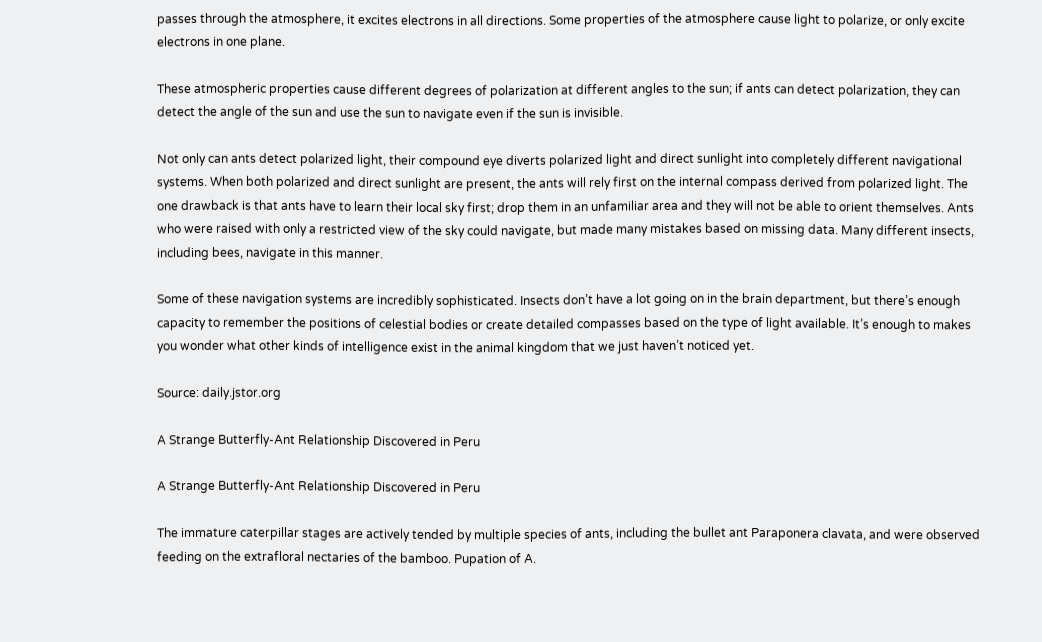passes through the atmosphere, it excites electrons in all directions. Some properties of the atmosphere cause light to polarize, or only excite electrons in one plane.

These atmospheric properties cause different degrees of polarization at different angles to the sun; if ants can detect polarization, they can detect the angle of the sun and use the sun to navigate even if the sun is invisible.

Not only can ants detect polarized light, their compound eye diverts polarized light and direct sunlight into completely different navigational systems. When both polarized and direct sunlight are present, the ants will rely first on the internal compass derived from polarized light. The one drawback is that ants have to learn their local sky first; drop them in an unfamiliar area and they will not be able to orient themselves. Ants who were raised with only a restricted view of the sky could navigate, but made many mistakes based on missing data. Many different insects, including bees, navigate in this manner.

Some of these navigation systems are incredibly sophisticated. Insects don’t have a lot going on in the brain department, but there’s enough capacity to remember the positions of celestial bodies or create detailed compasses based on the type of light available. It’s enough to makes you wonder what other kinds of intelligence exist in the animal kingdom that we just haven’t noticed yet.

Source: daily.jstor.org

A Strange Butterfly-Ant Relationship Discovered in Peru

A Strange Butterfly-Ant Relationship Discovered in Peru

The immature caterpillar stages are actively tended by multiple species of ants, including the bullet ant Paraponera clavata, and were observed feeding on the extrafloral nectaries of the bamboo. Pupation of A.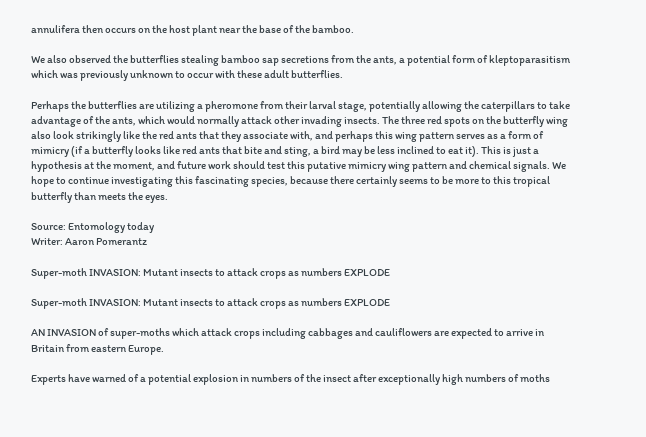annulifera then occurs on the host plant near the base of the bamboo.

We also observed the butterflies stealing bamboo sap secretions from the ants, a potential form of kleptoparasitism which was previously unknown to occur with these adult butterflies.

Perhaps the butterflies are utilizing a pheromone from their larval stage, potentially allowing the caterpillars to take advantage of the ants, which would normally attack other invading insects. The three red spots on the butterfly wing also look strikingly like the red ants that they associate with, and perhaps this wing pattern serves as a form of mimicry (if a butterfly looks like red ants that bite and sting, a bird may be less inclined to eat it). This is just a hypothesis at the moment, and future work should test this putative mimicry wing pattern and chemical signals. We hope to continue investigating this fascinating species, because there certainly seems to be more to this tropical butterfly than meets the eyes.

Source: Entomology today
Writer: Aaron Pomerantz

Super-moth INVASION: Mutant insects to attack crops as numbers EXPLODE

Super-moth INVASION: Mutant insects to attack crops as numbers EXPLODE

AN INVASION of super-moths which attack crops including cabbages and cauliflowers are expected to arrive in Britain from eastern Europe.

Experts have warned of a potential explosion in numbers of the insect after exceptionally high numbers of moths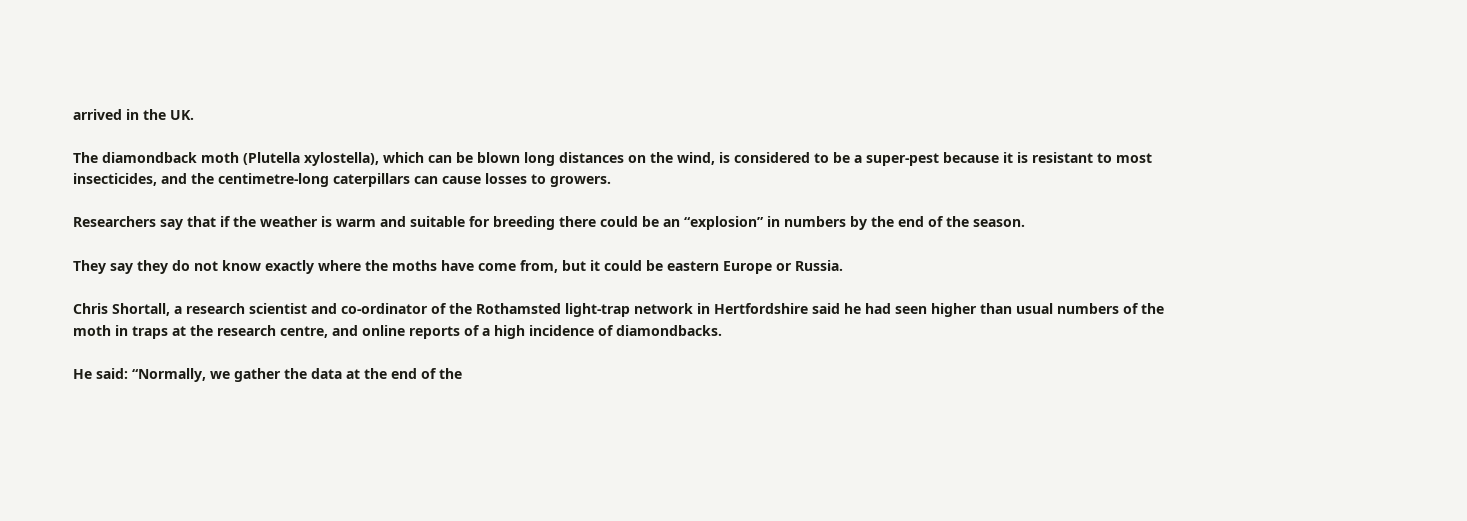arrived in the UK.

The diamondback moth (Plutella xylostella), which can be blown long distances on the wind, is considered to be a super-pest because it is resistant to most insecticides, and the centimetre-long caterpillars can cause losses to growers.

Researchers say that if the weather is warm and suitable for breeding there could be an “explosion” in numbers by the end of the season.

They say they do not know exactly where the moths have come from, but it could be eastern Europe or Russia.

Chris Shortall, a research scientist and co-ordinator of the Rothamsted light-trap network in Hertfordshire said he had seen higher than usual numbers of the moth in traps at the research centre, and online reports of a high incidence of diamondbacks.

He said: “Normally, we gather the data at the end of the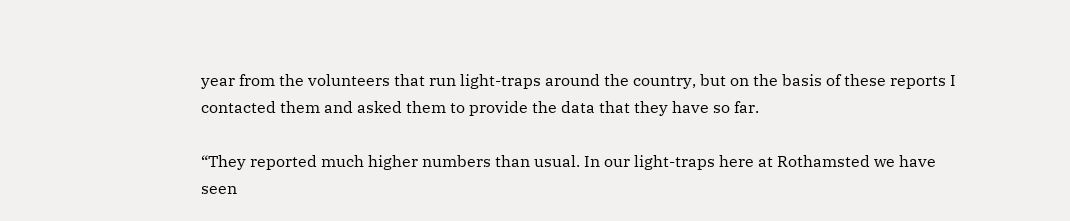year from the volunteers that run light-traps around the country, but on the basis of these reports I contacted them and asked them to provide the data that they have so far.

“They reported much higher numbers than usual. In our light-traps here at Rothamsted we have seen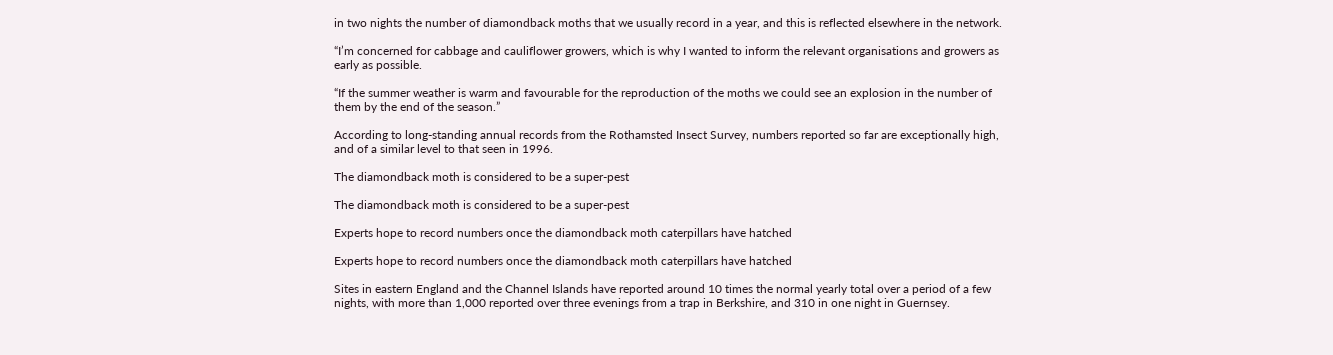in two nights the number of diamondback moths that we usually record in a year, and this is reflected elsewhere in the network.

“I’m concerned for cabbage and cauliflower growers, which is why I wanted to inform the relevant organisations and growers as early as possible.

“If the summer weather is warm and favourable for the reproduction of the moths we could see an explosion in the number of them by the end of the season.”

According to long-standing annual records from the Rothamsted Insect Survey, numbers reported so far are exceptionally high, and of a similar level to that seen in 1996.

The diamondback moth is considered to be a super-pest

The diamondback moth is considered to be a super-pest

Experts hope to record numbers once the diamondback moth caterpillars have hatched

Experts hope to record numbers once the diamondback moth caterpillars have hatched

Sites in eastern England and the Channel Islands have reported around 10 times the normal yearly total over a period of a few nights, with more than 1,000 reported over three evenings from a trap in Berkshire, and 310 in one night in Guernsey.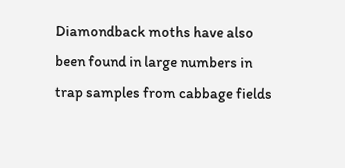Diamondback moths have also been found in large numbers in trap samples from cabbage fields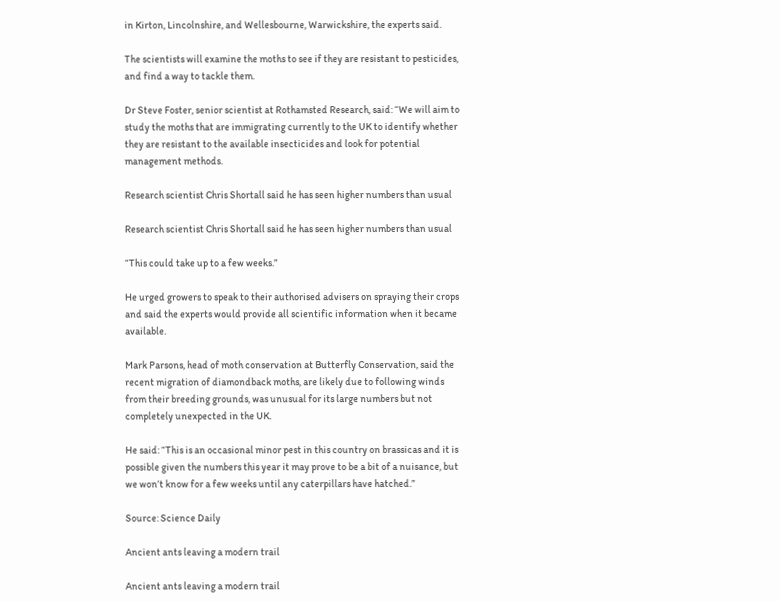in Kirton, Lincolnshire, and Wellesbourne, Warwickshire, the experts said.

The scientists will examine the moths to see if they are resistant to pesticides, and find a way to tackle them.

Dr Steve Foster, senior scientist at Rothamsted Research, said: “We will aim to study the moths that are immigrating currently to the UK to identify whether they are resistant to the available insecticides and look for potential management methods.

Research scientist Chris Shortall said he has seen higher numbers than usual

Research scientist Chris Shortall said he has seen higher numbers than usual

“This could take up to a few weeks.”

He urged growers to speak to their authorised advisers on spraying their crops and said the experts would provide all scientific information when it became available.

Mark Parsons, head of moth conservation at Butterfly Conservation, said the recent migration of diamondback moths, are likely due to following winds from their breeding grounds, was unusual for its large numbers but not completely unexpected in the UK.

He said: “This is an occasional minor pest in this country on brassicas and it is possible given the numbers this year it may prove to be a bit of a nuisance, but we won’t know for a few weeks until any caterpillars have hatched.”

Source: Science Daily

Ancient ants leaving a modern trail

Ancient ants leaving a modern trail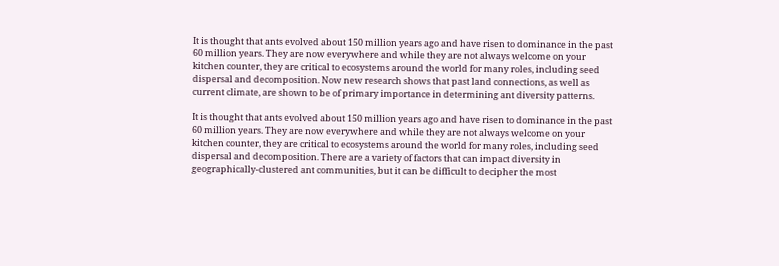It is thought that ants evolved about 150 million years ago and have risen to dominance in the past 60 million years. They are now everywhere and while they are not always welcome on your kitchen counter, they are critical to ecosystems around the world for many roles, including seed dispersal and decomposition. Now new research shows that past land connections, as well as current climate, are shown to be of primary importance in determining ant diversity patterns.

It is thought that ants evolved about 150 million years ago and have risen to dominance in the past 60 million years. They are now everywhere and while they are not always welcome on your kitchen counter, they are critical to ecosystems around the world for many roles, including seed dispersal and decomposition. There are a variety of factors that can impact diversity in geographically-clustered ant communities, but it can be difficult to decipher the most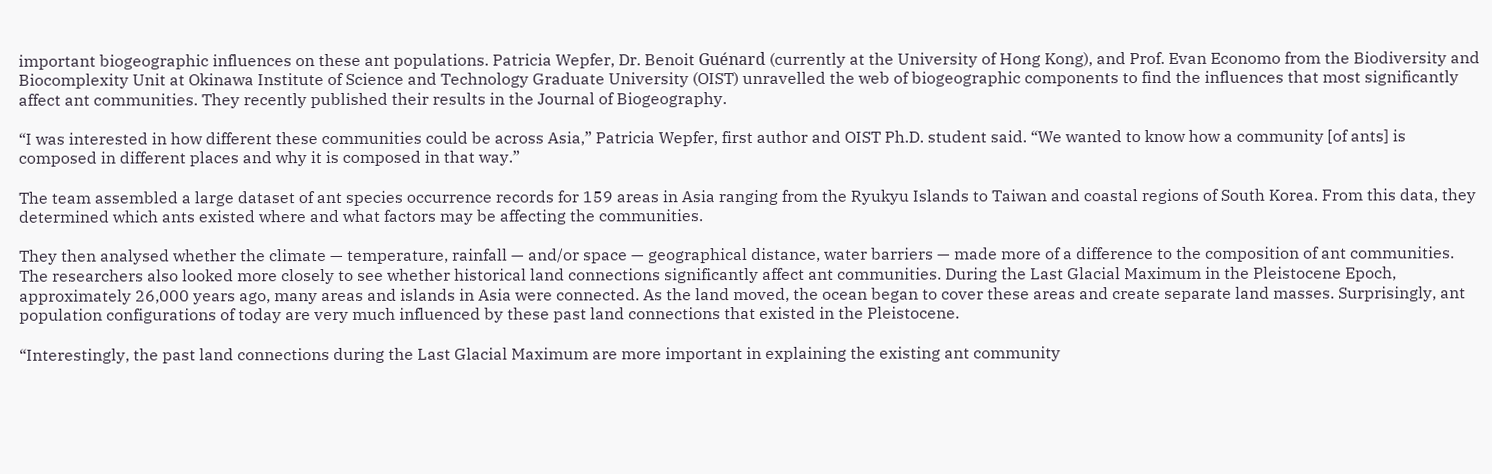important biogeographic influences on these ant populations. Patricia Wepfer, Dr. Benoit Guénard (currently at the University of Hong Kong), and Prof. Evan Economo from the Biodiversity and Biocomplexity Unit at Okinawa Institute of Science and Technology Graduate University (OIST) unravelled the web of biogeographic components to find the influences that most significantly affect ant communities. They recently published their results in the Journal of Biogeography.

“I was interested in how different these communities could be across Asia,” Patricia Wepfer, first author and OIST Ph.D. student said. “We wanted to know how a community [of ants] is composed in different places and why it is composed in that way.”

The team assembled a large dataset of ant species occurrence records for 159 areas in Asia ranging from the Ryukyu Islands to Taiwan and coastal regions of South Korea. From this data, they determined which ants existed where and what factors may be affecting the communities.

They then analysed whether the climate — temperature, rainfall — and/or space — geographical distance, water barriers — made more of a difference to the composition of ant communities. The researchers also looked more closely to see whether historical land connections significantly affect ant communities. During the Last Glacial Maximum in the Pleistocene Epoch, approximately 26,000 years ago, many areas and islands in Asia were connected. As the land moved, the ocean began to cover these areas and create separate land masses. Surprisingly, ant population configurations of today are very much influenced by these past land connections that existed in the Pleistocene.

“Interestingly, the past land connections during the Last Glacial Maximum are more important in explaining the existing ant community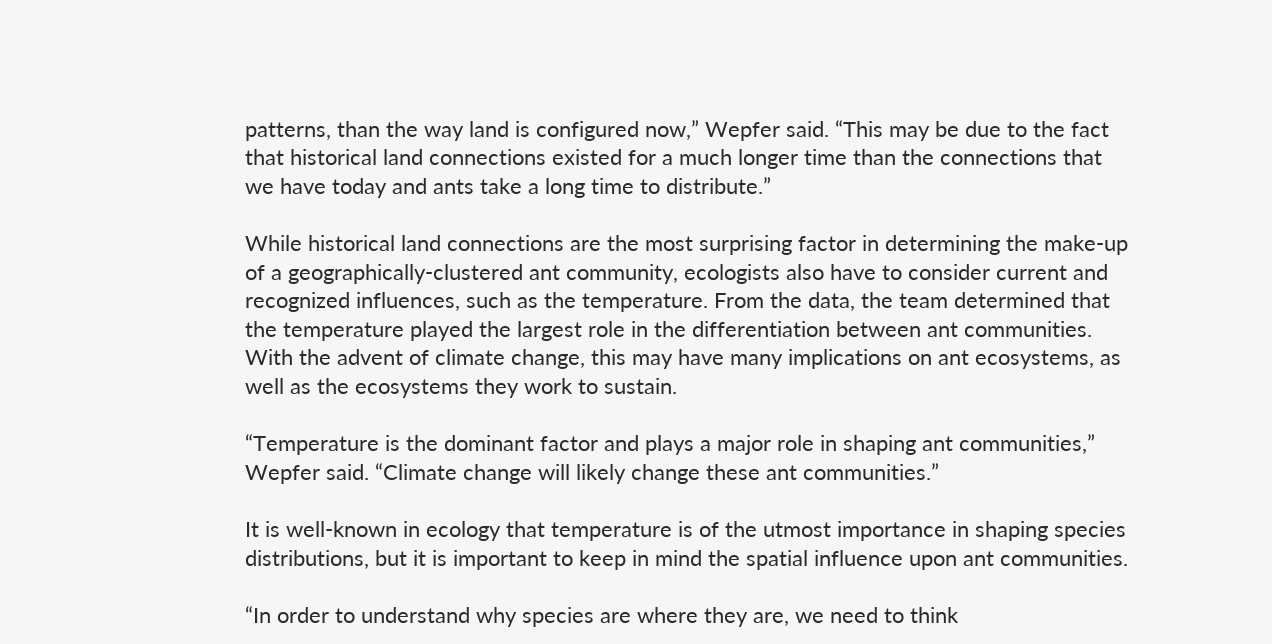patterns, than the way land is configured now,” Wepfer said. “This may be due to the fact that historical land connections existed for a much longer time than the connections that we have today and ants take a long time to distribute.”

While historical land connections are the most surprising factor in determining the make-up of a geographically-clustered ant community, ecologists also have to consider current and recognized influences, such as the temperature. From the data, the team determined that the temperature played the largest role in the differentiation between ant communities. With the advent of climate change, this may have many implications on ant ecosystems, as well as the ecosystems they work to sustain.

“Temperature is the dominant factor and plays a major role in shaping ant communities,” Wepfer said. “Climate change will likely change these ant communities.”

It is well-known in ecology that temperature is of the utmost importance in shaping species distributions, but it is important to keep in mind the spatial influence upon ant communities.

“In order to understand why species are where they are, we need to think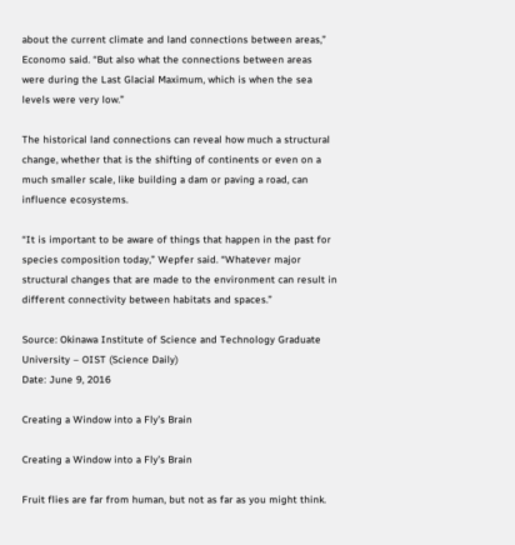about the current climate and land connections between areas,” Economo said. “But also what the connections between areas were during the Last Glacial Maximum, which is when the sea levels were very low.”

The historical land connections can reveal how much a structural change, whether that is the shifting of continents or even on a much smaller scale, like building a dam or paving a road, can influence ecosystems.

“It is important to be aware of things that happen in the past for species composition today,” Wepfer said. “Whatever major structural changes that are made to the environment can result in different connectivity between habitats and spaces.”

Source: Okinawa Institute of Science and Technology Graduate University – OIST (Science Daily)
Date: June 9, 2016

Creating a Window into a Fly’s Brain

Creating a Window into a Fly’s Brain

Fruit flies are far from human, but not as far as you might think.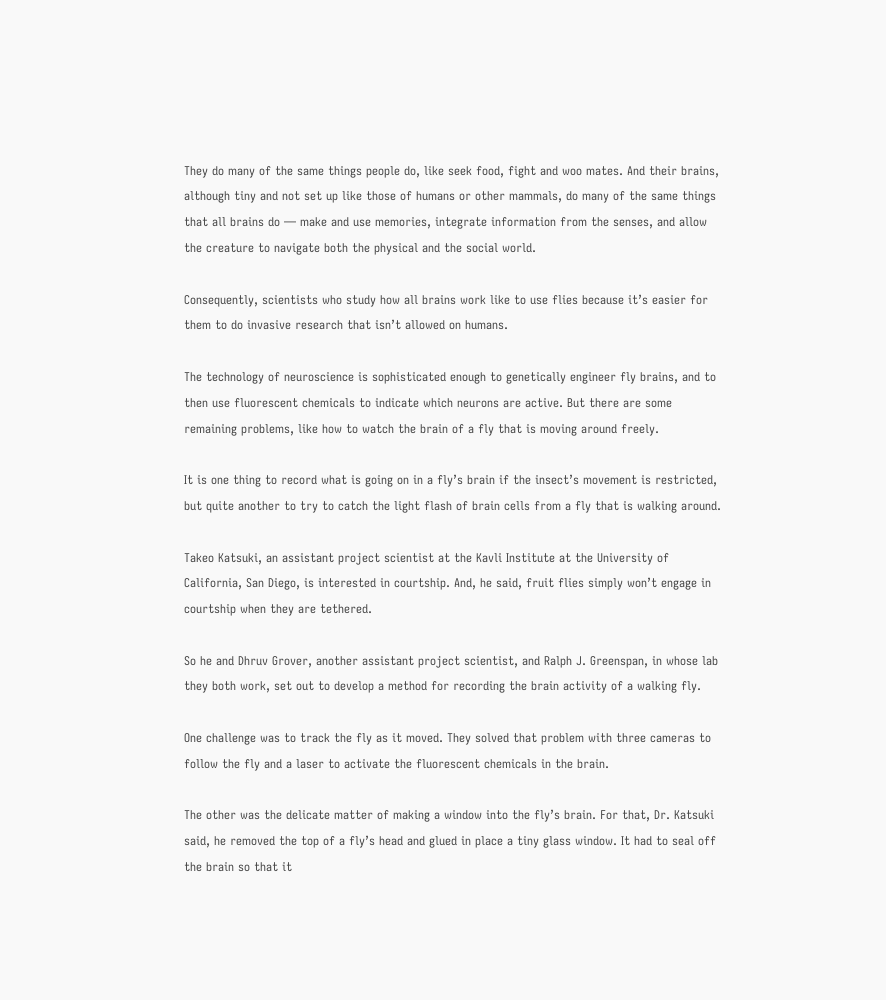They do many of the same things people do, like seek food, fight and woo mates. And their brains, although tiny and not set up like those of humans or other mammals, do many of the same things that all brains do — make and use memories, integrate information from the senses, and allow the creature to navigate both the physical and the social world.

Consequently, scientists who study how all brains work like to use flies because it’s easier for them to do invasive research that isn’t allowed on humans.

The technology of neuroscience is sophisticated enough to genetically engineer fly brains, and to then use fluorescent chemicals to indicate which neurons are active. But there are some remaining problems, like how to watch the brain of a fly that is moving around freely.

It is one thing to record what is going on in a fly’s brain if the insect’s movement is restricted, but quite another to try to catch the light flash of brain cells from a fly that is walking around.

Takeo Katsuki, an assistant project scientist at the Kavli Institute at the University of California, San Diego, is interested in courtship. And, he said, fruit flies simply won’t engage in courtship when they are tethered.

So he and Dhruv Grover, another assistant project scientist, and Ralph J. Greenspan, in whose lab they both work, set out to develop a method for recording the brain activity of a walking fly.

One challenge was to track the fly as it moved. They solved that problem with three cameras to follow the fly and a laser to activate the fluorescent chemicals in the brain.

The other was the delicate matter of making a window into the fly’s brain. For that, Dr. Katsuki said, he removed the top of a fly’s head and glued in place a tiny glass window. It had to seal off the brain so that it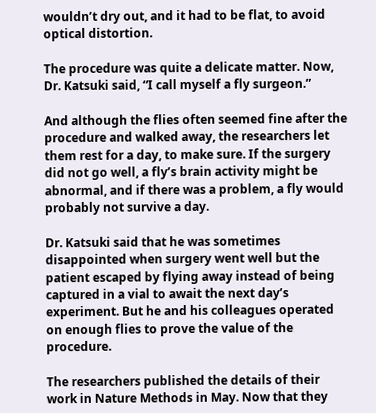wouldn’t dry out, and it had to be flat, to avoid optical distortion.

The procedure was quite a delicate matter. Now, Dr. Katsuki said, “I call myself a fly surgeon.”

And although the flies often seemed fine after the procedure and walked away, the researchers let them rest for a day, to make sure. If the surgery did not go well, a fly’s brain activity might be abnormal, and if there was a problem, a fly would probably not survive a day.

Dr. Katsuki said that he was sometimes disappointed when surgery went well but the patient escaped by flying away instead of being captured in a vial to await the next day’s experiment. But he and his colleagues operated on enough flies to prove the value of the procedure.

The researchers published the details of their work in Nature Methods in May. Now that they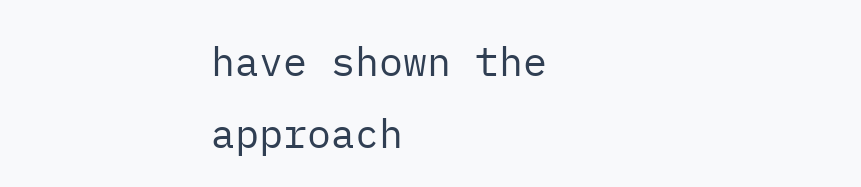have shown the approach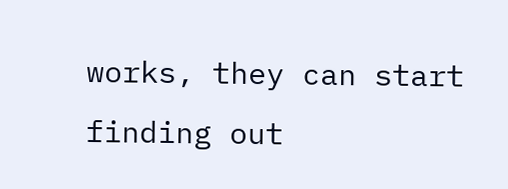works, they can start finding out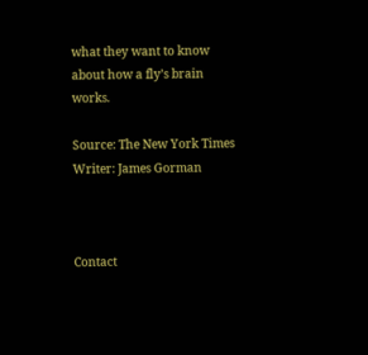what they want to know about how a fly’s brain works.

Source: The New York Times
Writer: James Gorman



Contact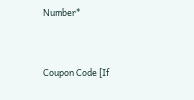Number*


Coupon Code [If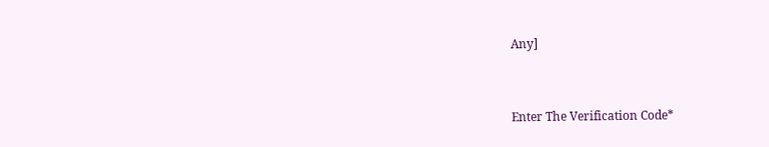Any]


Enter The Verification Code*